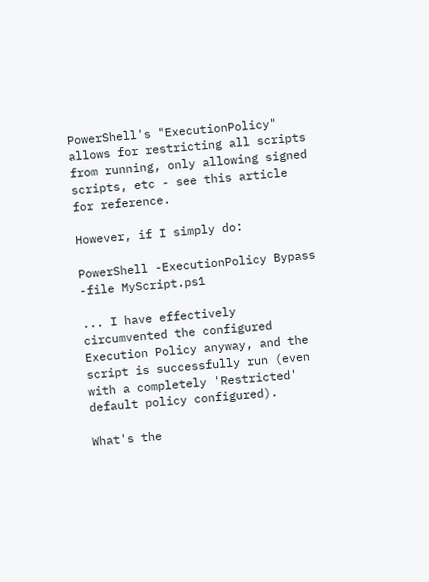PowerShell's "ExecutionPolicy" allows for restricting all scripts from running, only allowing signed scripts, etc - see this article for reference.

However, if I simply do:

PowerShell -ExecutionPolicy Bypass -file MyScript.ps1

... I have effectively circumvented the configured Execution Policy anyway, and the script is successfully run (even with a completely 'Restricted' default policy configured).

What's the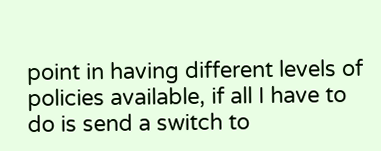point in having different levels of policies available, if all I have to do is send a switch to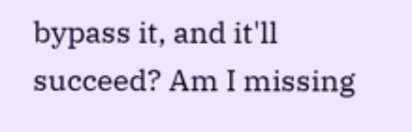bypass it, and it'll succeed? Am I missing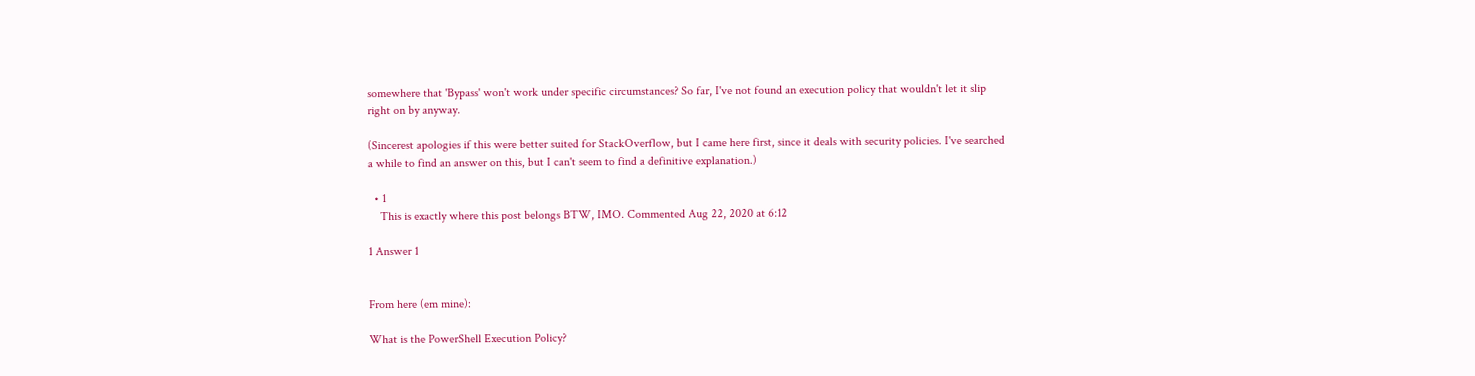somewhere that 'Bypass' won't work under specific circumstances? So far, I've not found an execution policy that wouldn't let it slip right on by anyway.

(Sincerest apologies if this were better suited for StackOverflow, but I came here first, since it deals with security policies. I've searched a while to find an answer on this, but I can't seem to find a definitive explanation.)

  • 1
    This is exactly where this post belongs BTW, IMO. Commented Aug 22, 2020 at 6:12

1 Answer 1


From here (em mine):

What is the PowerShell Execution Policy?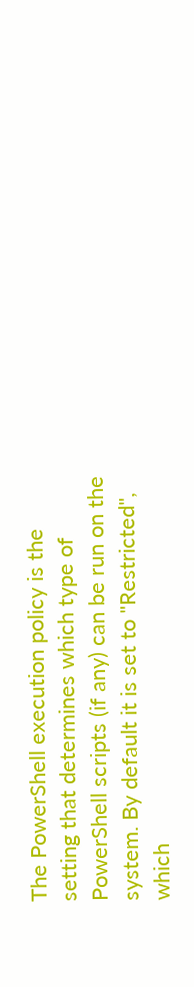The PowerShell execution policy is the setting that determines which type of PowerShell scripts (if any) can be run on the system. By default it is set to "Restricted", which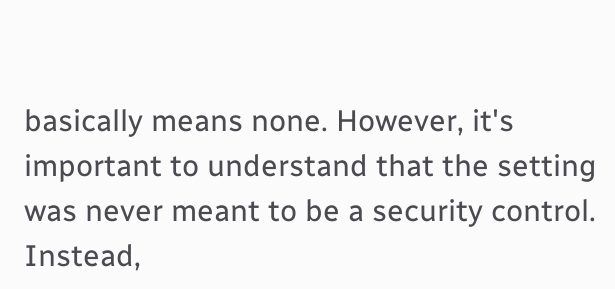basically means none. However, it's important to understand that the setting was never meant to be a security control. Instead,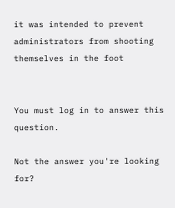it was intended to prevent administrators from shooting themselves in the foot


You must log in to answer this question.

Not the answer you're looking for?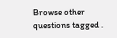Browse other questions tagged .